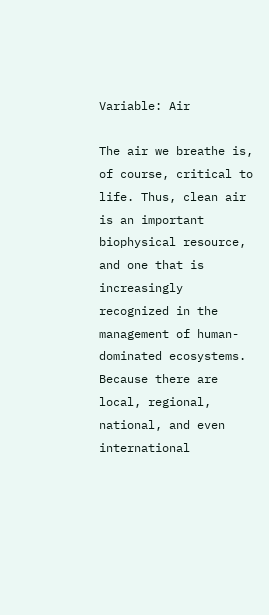Variable: Air

The air we breathe is, of course, critical to life. Thus, clean air is an important biophysical resource, and one that is increasingly recognized in the management of human-dominated ecosystems. Because there are local, regional, national, and even international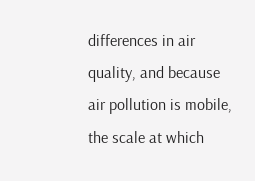differences in air quality, and because air pollution is mobile, the scale at which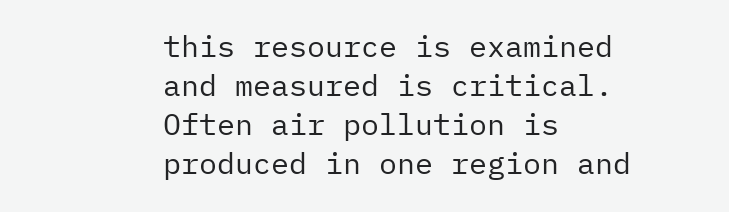this resource is examined and measured is critical. Often air pollution is produced in one region and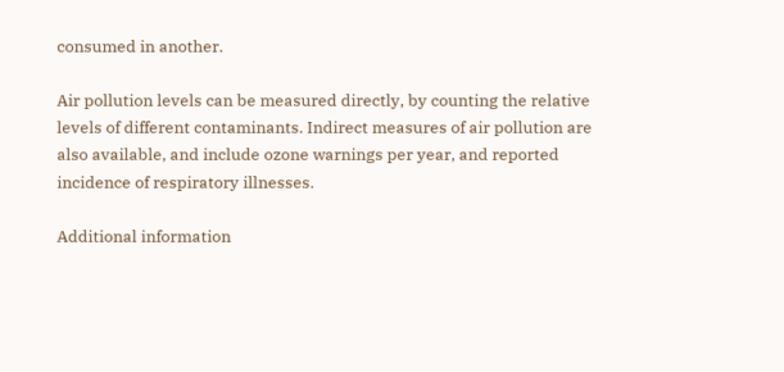consumed in another.

Air pollution levels can be measured directly, by counting the relative levels of different contaminants. Indirect measures of air pollution are also available, and include ozone warnings per year, and reported incidence of respiratory illnesses.

Additional information